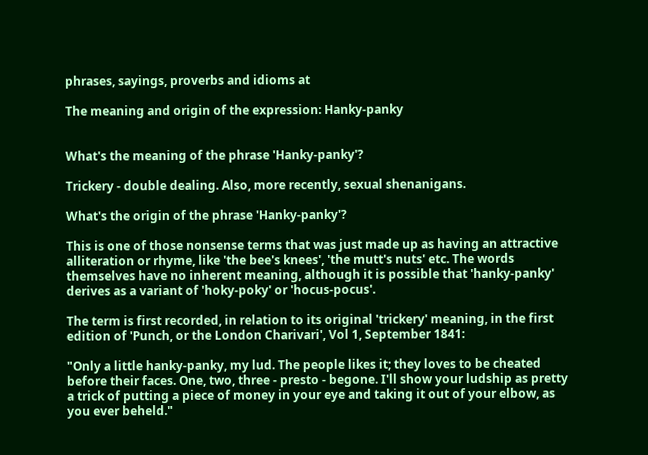phrases, sayings, proverbs and idioms at

The meaning and origin of the expression: Hanky-panky


What's the meaning of the phrase 'Hanky-panky'?

Trickery - double dealing. Also, more recently, sexual shenanigans.

What's the origin of the phrase 'Hanky-panky'?

This is one of those nonsense terms that was just made up as having an attractive alliteration or rhyme, like 'the bee's knees', 'the mutt's nuts' etc. The words themselves have no inherent meaning, although it is possible that 'hanky-panky' derives as a variant of 'hoky-poky' or 'hocus-pocus'.

The term is first recorded, in relation to its original 'trickery' meaning, in the first edition of 'Punch, or the London Charivari', Vol 1, September 1841:

"Only a little hanky-panky, my lud. The people likes it; they loves to be cheated before their faces. One, two, three - presto - begone. I'll show your ludship as pretty a trick of putting a piece of money in your eye and taking it out of your elbow, as you ever beheld."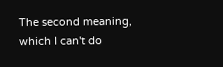The second meaning, which I can't do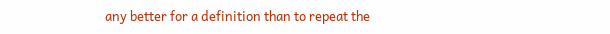any better for a definition than to repeat the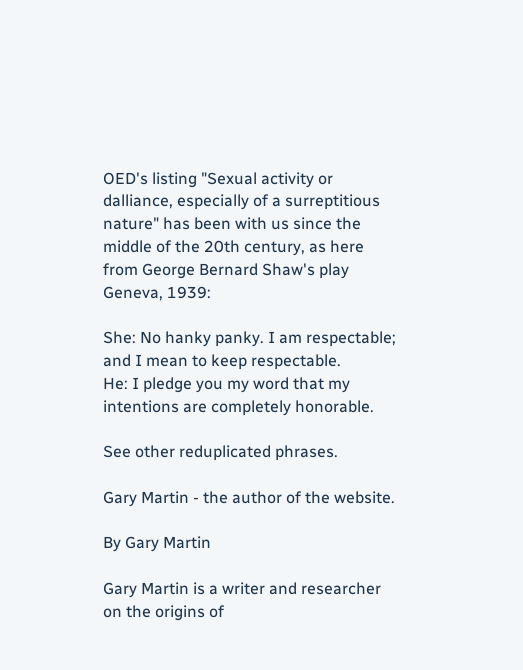OED's listing "Sexual activity or dalliance, especially of a surreptitious nature" has been with us since the middle of the 20th century, as here from George Bernard Shaw's play Geneva, 1939:

She: No hanky panky. I am respectable; and I mean to keep respectable.
He: I pledge you my word that my intentions are completely honorable.

See other reduplicated phrases.

Gary Martin - the author of the website.

By Gary Martin

Gary Martin is a writer and researcher on the origins of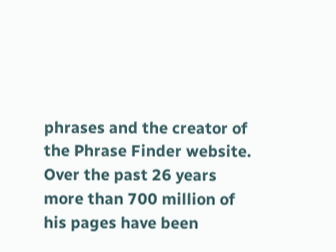phrases and the creator of the Phrase Finder website. Over the past 26 years more than 700 million of his pages have been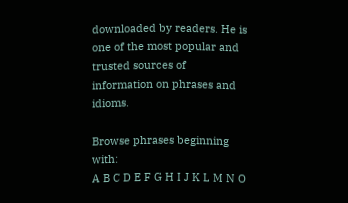downloaded by readers. He is one of the most popular and trusted sources of information on phrases and idioms.

Browse phrases beginning with:
A B C D E F G H I J K L M N O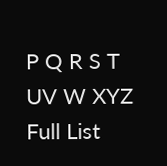P Q R S T UV W XYZ Full List